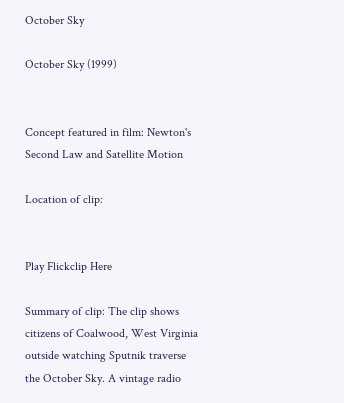October Sky

October Sky (1999)


Concept featured in film: Newton's Second Law and Satellite Motion

Location of clip:


Play Flickclip Here

Summary of clip: The clip shows citizens of Coalwood, West Virginia outside watching Sputnik traverse the October Sky. A vintage radio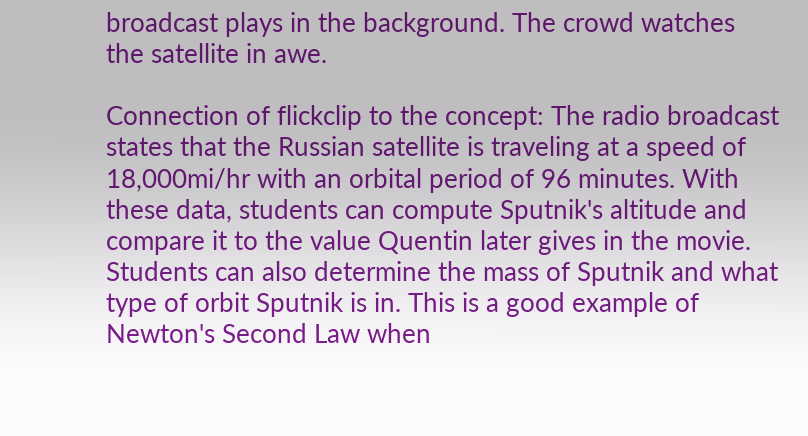broadcast plays in the background. The crowd watches the satellite in awe.

Connection of flickclip to the concept: The radio broadcast states that the Russian satellite is traveling at a speed of 18,000mi/hr with an orbital period of 96 minutes. With these data, students can compute Sputnik's altitude and compare it to the value Quentin later gives in the movie. Students can also determine the mass of Sputnik and what type of orbit Sputnik is in. This is a good example of Newton's Second Law when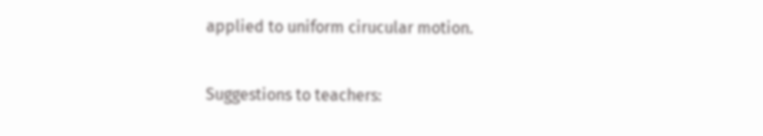applied to uniform cirucular motion.

Suggestions to teachers: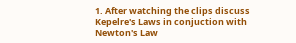1. After watching the clips discuss Kepelre's Laws in conjuction with Newton's Law